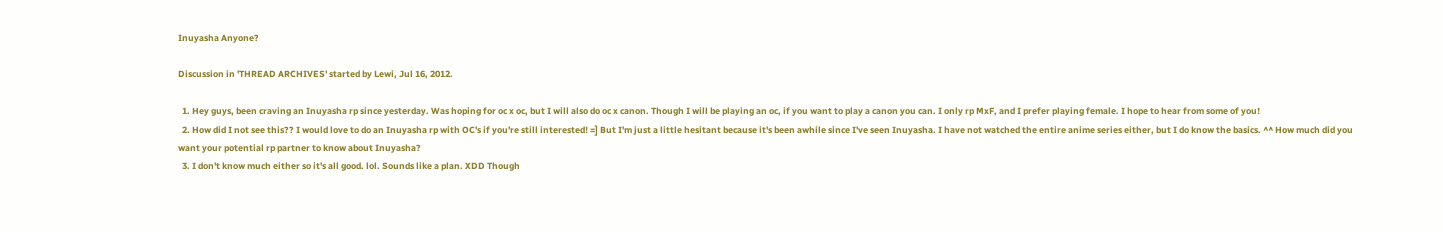Inuyasha Anyone?

Discussion in 'THREAD ARCHIVES' started by Lewi, Jul 16, 2012.

  1. Hey guys, been craving an Inuyasha rp since yesterday. Was hoping for oc x oc, but I will also do oc x canon. Though I will be playing an oc, if you want to play a canon you can. I only rp MxF, and I prefer playing female. I hope to hear from some of you!
  2. How did I not see this?? I would love to do an Inuyasha rp with OC's if you're still interested! =] But I'm just a little hesitant because it's been awhile since I've seen Inuyasha. I have not watched the entire anime series either, but I do know the basics. ^^ How much did you want your potential rp partner to know about Inuyasha?
  3. I don't know much either so it's all good. lol. Sounds like a plan. XDD Though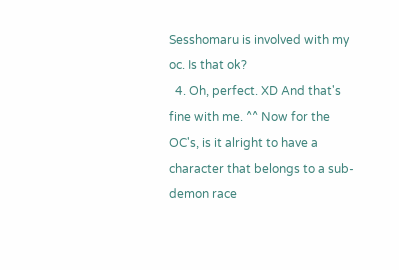Sesshomaru is involved with my oc. Is that ok?
  4. Oh, perfect. XD And that's fine with me. ^^ Now for the OC's, is it alright to have a character that belongs to a sub-demon race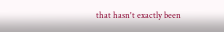that hasn't exactly been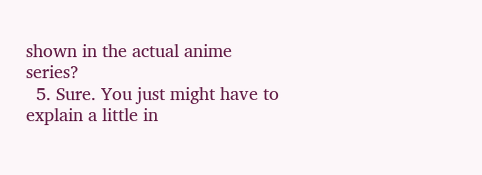shown in the actual anime series?
  5. Sure. You just might have to explain a little in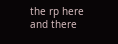the rp here and there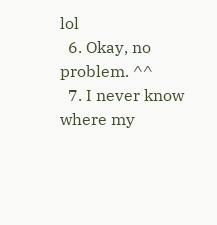lol
  6. Okay, no problem. ^^
  7. I never know where my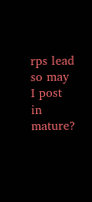rps lead so may I post in mature?